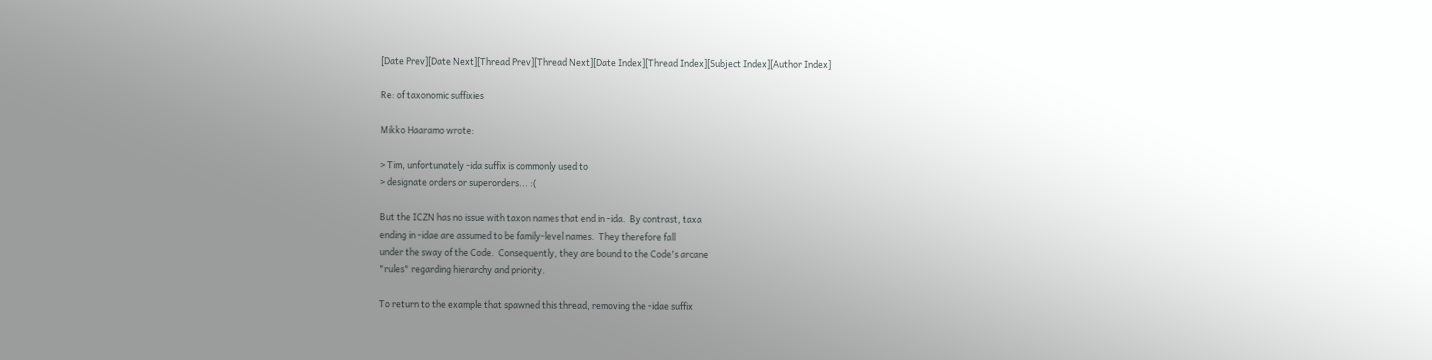[Date Prev][Date Next][Thread Prev][Thread Next][Date Index][Thread Index][Subject Index][Author Index]

Re: of taxonomic suffixies

Mikko Haaramo wrote:

> Tim, unfortunately -ida suffix is commonly used to
> designate orders or superorders... :(

But the ICZN has no issue with taxon names that end in -ida.  By contrast, taxa
ending in -idae are assumed to be family-level names.  They therefore fall
under the sway of the Code.  Consequently, they are bound to the Code's arcane
"rules" regarding hierarchy and priority.

To return to the example that spawned this thread, removing the -idae suffix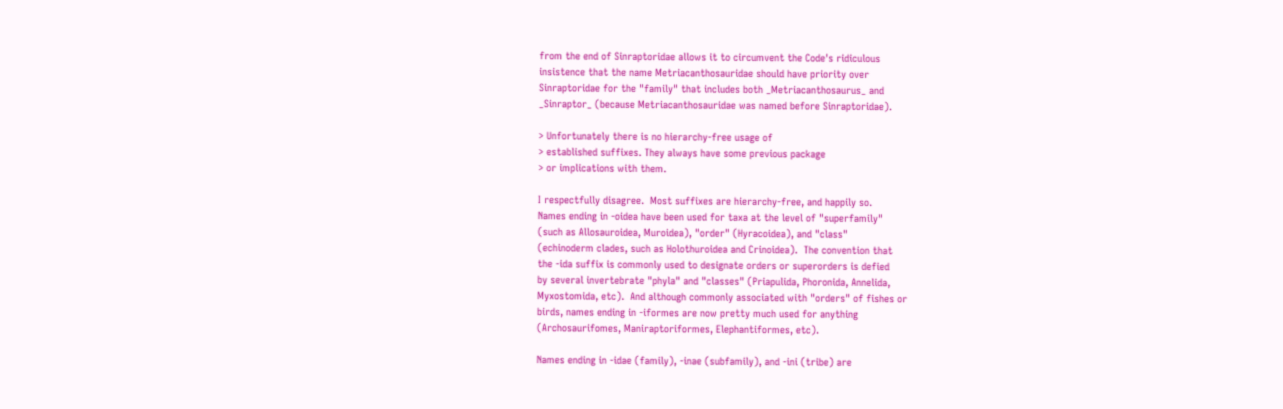from the end of Sinraptoridae allows it to circumvent the Code's ridiculous
insistence that the name Metriacanthosauridae should have priority over
Sinraptoridae for the "family" that includes both _Metriacanthosaurus_ and
_Sinraptor_ (because Metriacanthosauridae was named before Sinraptoridae).

> Unfortunately there is no hierarchy-free usage of
> established suffixes. They always have some previous package
> or implications with them.

I respectfully disagree.  Most suffixes are hierarchy-free, and happily so.
Names ending in -oidea have been used for taxa at the level of "superfamily"
(such as Allosauroidea, Muroidea), "order" (Hyracoidea), and "class"
(echinoderm clades, such as Holothuroidea and Crinoidea).  The convention that
the -ida suffix is commonly used to designate orders or superorders is defied
by several invertebrate "phyla" and "classes" (Priapulida, Phoronida, Annelida,
Myxostomida, etc).  And although commonly associated with "orders" of fishes or
birds, names ending in -iformes are now pretty much used for anything
(Archosaurifomes, Maniraptoriformes, Elephantiformes, etc).

Names ending in -idae (family), -inae (subfamily), and -ini (tribe) are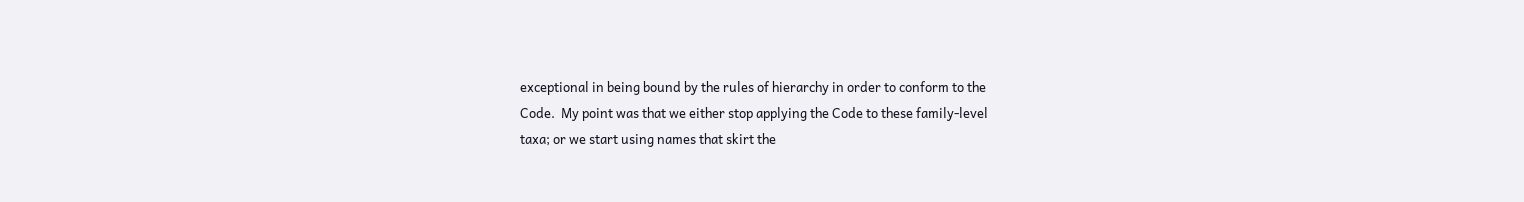exceptional in being bound by the rules of hierarchy in order to conform to the
Code.  My point was that we either stop applying the Code to these family-level
taxa; or we start using names that skirt the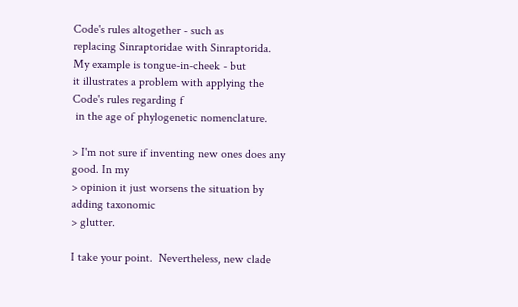Code's rules altogether - such as
replacing Sinraptoridae with Sinraptorida.  My example is tongue-in-cheek - but
it illustrates a problem with applying the Code's rules regarding f
 in the age of phylogenetic nomenclature.

> I'm not sure if inventing new ones does any good. In my
> opinion it just worsens the situation by adding taxonomic
> glutter.

I take your point.  Nevertheless, new clade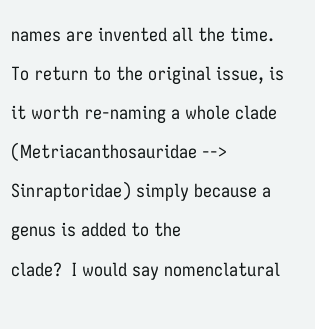names are invented all the time.
To return to the original issue, is it worth re-naming a whole clade
(Metriacanthosauridae --> Sinraptoridae) simply because a genus is added to the
clade?  I would say nomenclatural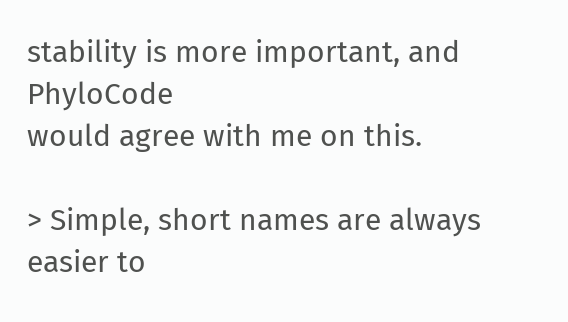stability is more important, and PhyloCode
would agree with me on this.

> Simple, short names are always easier to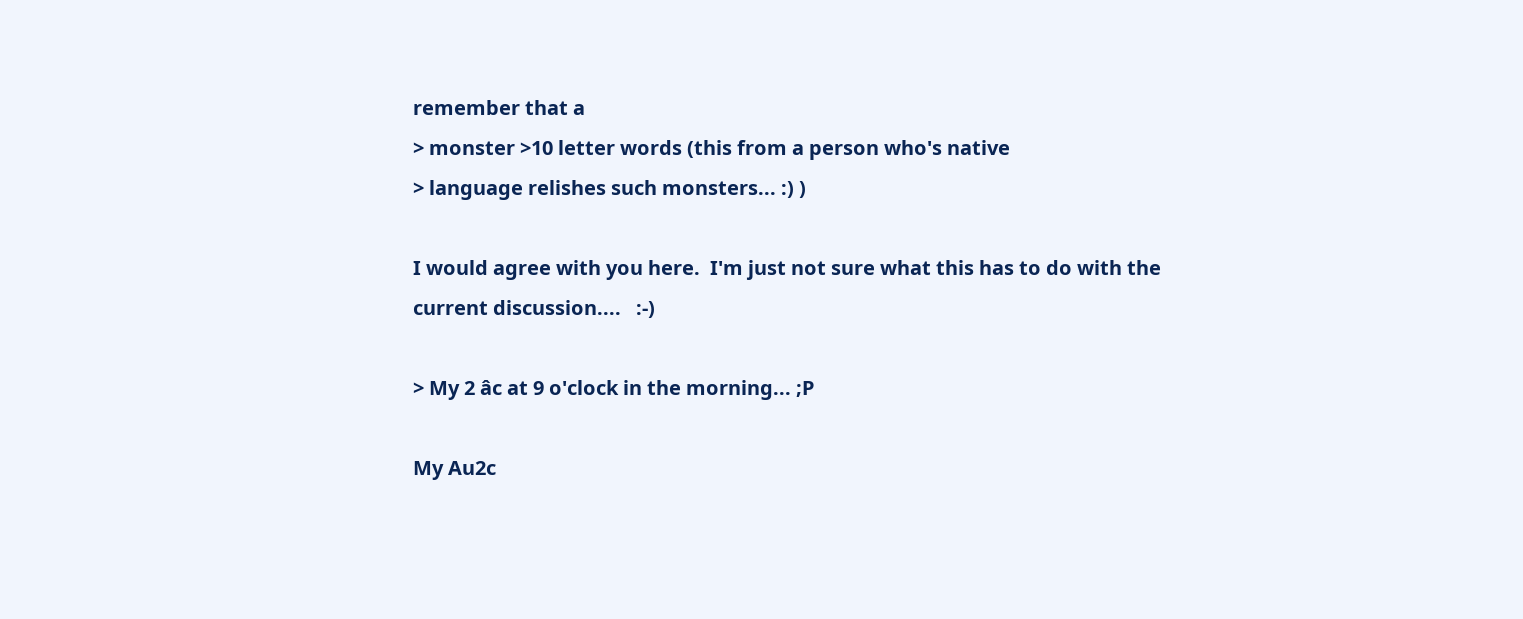remember that a
> monster >10 letter words (this from a person who's native
> language relishes such monsters... :) )

I would agree with you here.  I'm just not sure what this has to do with the
current discussion....   :-)

> My 2 âc at 9 o'clock in the morning... ;P

My Au2c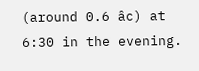(around 0.6 âc) at 6:30 in the evening.